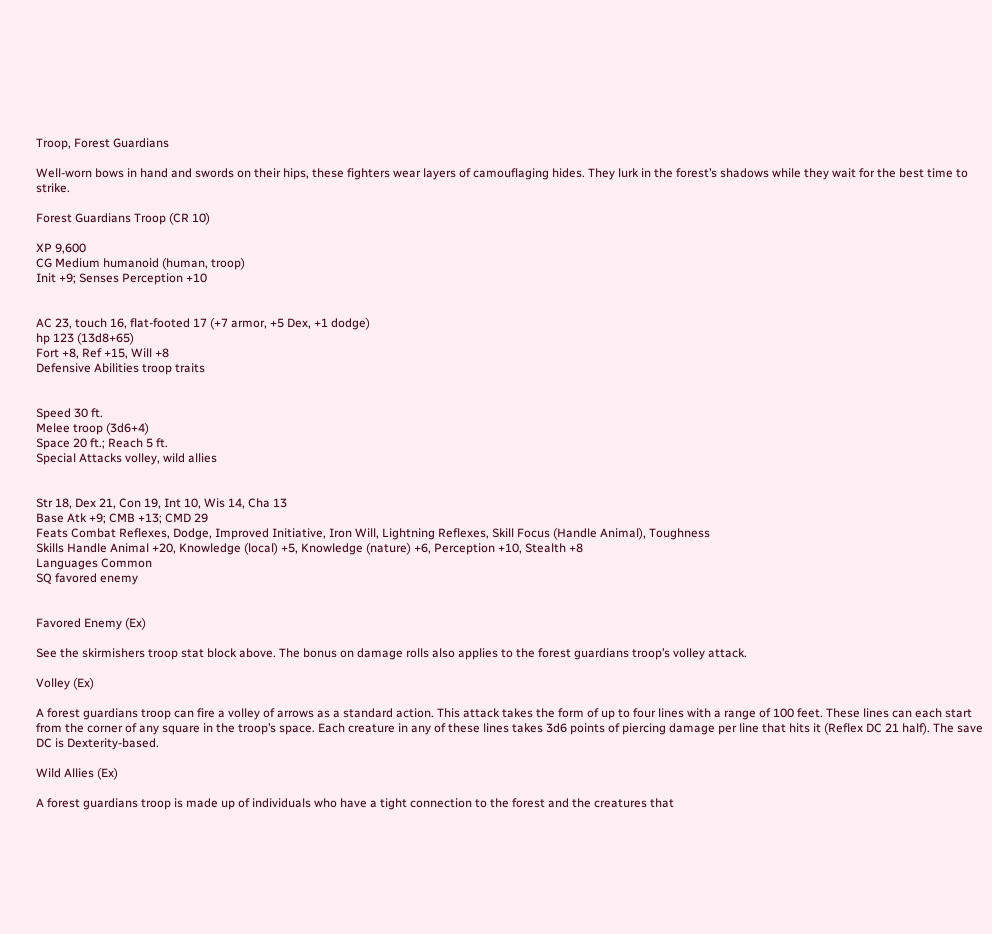Troop, Forest Guardians

Well-worn bows in hand and swords on their hips, these fighters wear layers of camouflaging hides. They lurk in the forest’s shadows while they wait for the best time to strike.

Forest Guardians Troop (CR 10)

XP 9,600
CG Medium humanoid (human, troop)
Init +9; Senses Perception +10


AC 23, touch 16, flat-footed 17 (+7 armor, +5 Dex, +1 dodge)
hp 123 (13d8+65)
Fort +8, Ref +15, Will +8
Defensive Abilities troop traits


Speed 30 ft.
Melee troop (3d6+4)
Space 20 ft.; Reach 5 ft.
Special Attacks volley, wild allies


Str 18, Dex 21, Con 19, Int 10, Wis 14, Cha 13
Base Atk +9; CMB +13; CMD 29
Feats Combat Reflexes, Dodge, Improved Initiative, Iron Will, Lightning Reflexes, Skill Focus (Handle Animal), Toughness
Skills Handle Animal +20, Knowledge (local) +5, Knowledge (nature) +6, Perception +10, Stealth +8
Languages Common
SQ favored enemy


Favored Enemy (Ex)

See the skirmishers troop stat block above. The bonus on damage rolls also applies to the forest guardians troop’s volley attack.

Volley (Ex)

A forest guardians troop can fire a volley of arrows as a standard action. This attack takes the form of up to four lines with a range of 100 feet. These lines can each start from the corner of any square in the troop’s space. Each creature in any of these lines takes 3d6 points of piercing damage per line that hits it (Reflex DC 21 half). The save DC is Dexterity-based.

Wild Allies (Ex)

A forest guardians troop is made up of individuals who have a tight connection to the forest and the creatures that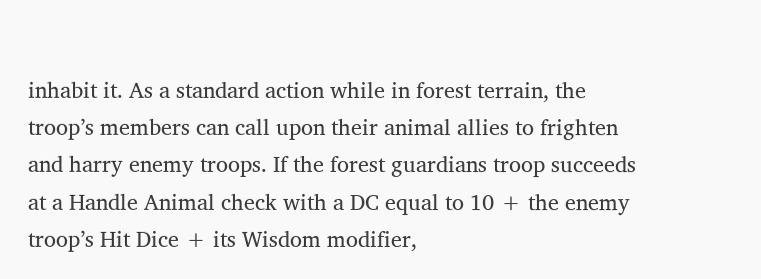inhabit it. As a standard action while in forest terrain, the troop’s members can call upon their animal allies to frighten and harry enemy troops. If the forest guardians troop succeeds at a Handle Animal check with a DC equal to 10 + the enemy troop’s Hit Dice + its Wisdom modifier,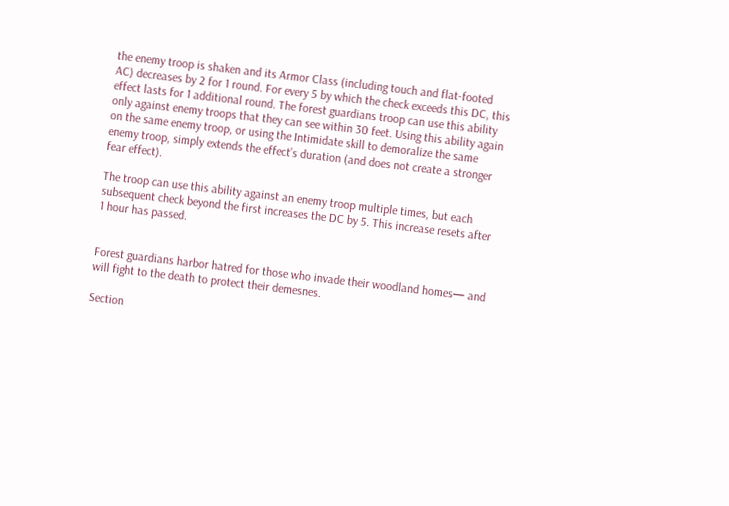the enemy troop is shaken and its Armor Class (including touch and flat-footed AC) decreases by 2 for 1 round. For every 5 by which the check exceeds this DC, this effect lasts for 1 additional round. The forest guardians troop can use this ability only against enemy troops that they can see within 30 feet. Using this ability again on the same enemy troop, or using the Intimidate skill to demoralize the same enemy troop, simply extends the effect’s duration (and does not create a stronger fear effect).

The troop can use this ability against an enemy troop multiple times, but each subsequent check beyond the first increases the DC by 5. This increase resets after 1 hour has passed.


Forest guardians harbor hatred for those who invade their woodland homes— and will fight to the death to protect their demesnes.

Section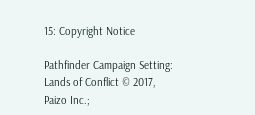15: Copyright Notice

Pathfinder Campaign Setting: Lands of Conflict © 2017, Paizo Inc.;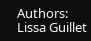Authors: Lissa Guillet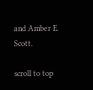and Amber E. Scott.

scroll to top